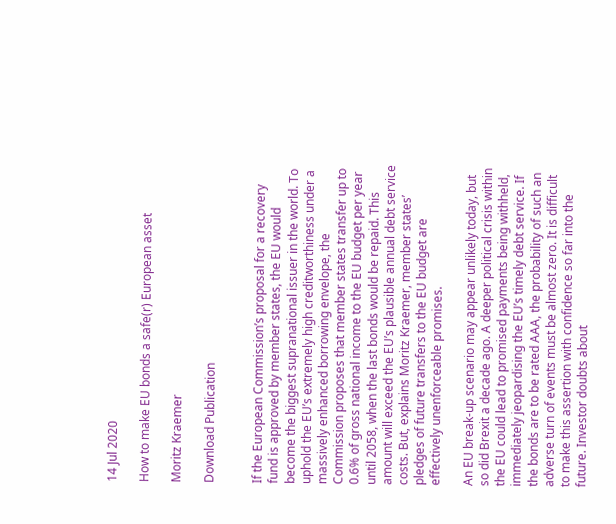14 Jul 2020

How to make EU bonds a safe(r) European asset

Moritz Kraemer

Download Publication


If the European Commission’s proposal for a recovery fund is approved by member states, the EU would become the biggest supranational issuer in the world. To uphold the EU’s extremely high creditworthiness under a massively enhanced borrowing envelope, the Commission proposes that member states transfer up to 0.6% of gross national income to the EU budget per year until 2058, when the last bonds would be repaid. This amount will exceed the EU’s plausible annual debt service costs. But, explains Moritz Kraemer, member states’ pledges of future transfers to the EU budget are effectively unenforceable promises.

An EU break-up scenario may appear unlikely today, but so did Brexit a decade ago. A deeper political crisis within the EU could lead to promised payments being withheld, immediately jeopardising the EU’s timely debt service. If the bonds are to be rated AAA, the probability of such an adverse turn of events must be almost zero. It is difficult to make this assertion with confidence so far into the future. Investor doubts about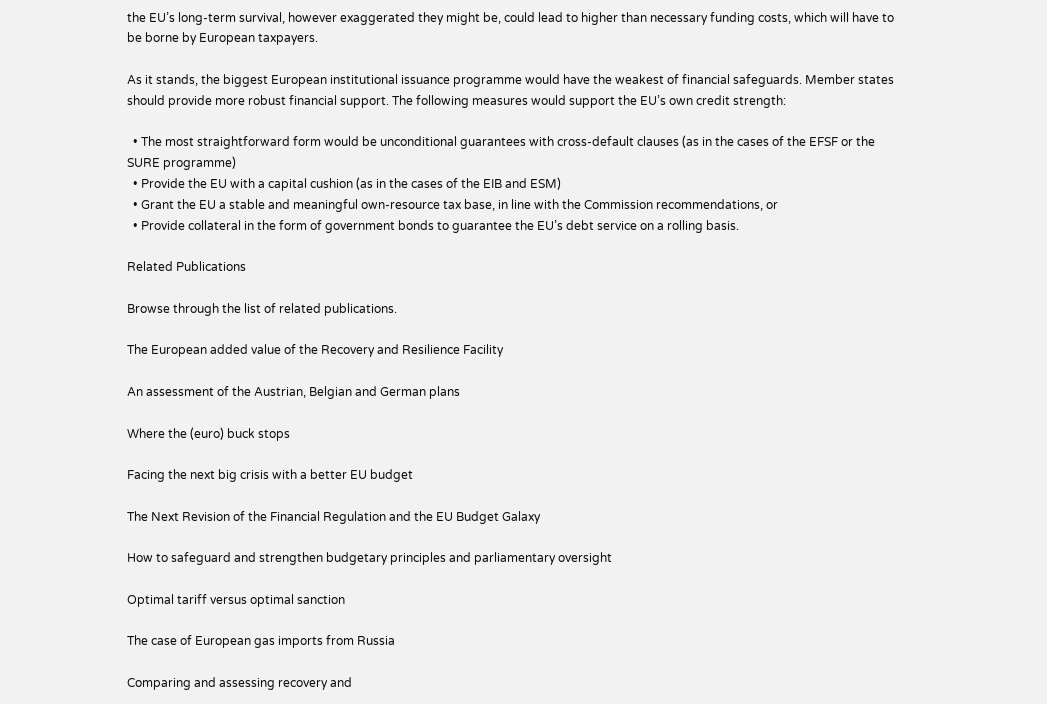the EU’s long-term survival, however exaggerated they might be, could lead to higher than necessary funding costs, which will have to be borne by European taxpayers.

As it stands, the biggest European institutional issuance programme would have the weakest of financial safeguards. Member states should provide more robust financial support. The following measures would support the EU’s own credit strength:

  • The most straightforward form would be unconditional guarantees with cross-default clauses (as in the cases of the EFSF or the SURE programme)
  • Provide the EU with a capital cushion (as in the cases of the EIB and ESM)
  • Grant the EU a stable and meaningful own-resource tax base, in line with the Commission recommendations, or
  • Provide collateral in the form of government bonds to guarantee the EU’s debt service on a rolling basis.

Related Publications

Browse through the list of related publications.

The European added value of the Recovery and Resilience Facility

An assessment of the Austrian, Belgian and German plans

Where the (euro) buck stops

Facing the next big crisis with a better EU budget

The Next Revision of the Financial Regulation and the EU Budget Galaxy

How to safeguard and strengthen budgetary principles and parliamentary oversight

Optimal tariff versus optimal sanction

The case of European gas imports from Russia

Comparing and assessing recovery and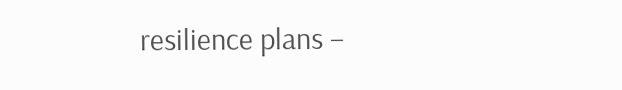resilience plans –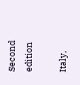Second edition

Italy,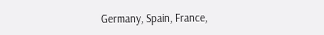Germany, Spain, France,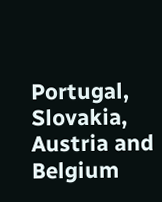Portugal, Slovakia, Austria and Belgium